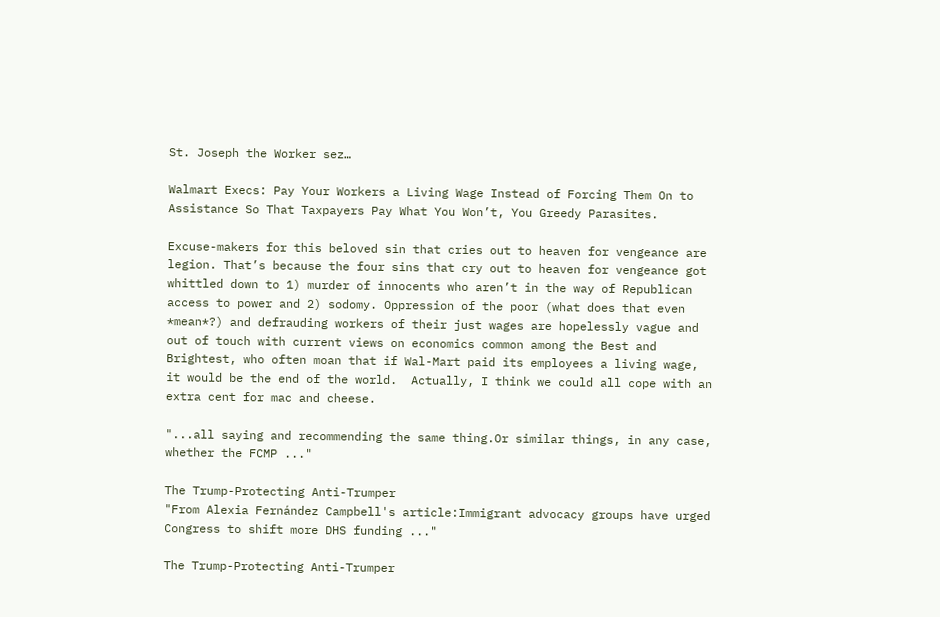St. Joseph the Worker sez…

Walmart Execs: Pay Your Workers a Living Wage Instead of Forcing Them On to Assistance So That Taxpayers Pay What You Won’t, You Greedy Parasites.

Excuse-makers for this beloved sin that cries out to heaven for vengeance are legion. That’s because the four sins that cry out to heaven for vengeance got whittled down to 1) murder of innocents who aren’t in the way of Republican access to power and 2) sodomy. Oppression of the poor (what does that even *mean*?) and defrauding workers of their just wages are hopelessly vague and out of touch with current views on economics common among the Best and Brightest, who often moan that if Wal-Mart paid its employees a living wage, it would be the end of the world.  Actually, I think we could all cope with an extra cent for mac and cheese.

"...all saying and recommending the same thing.Or similar things, in any case, whether the FCMP ..."

The Trump-Protecting Anti-Trumper
"From Alexia Fernández Campbell's article:Immigrant advocacy groups have urged Congress to shift more DHS funding ..."

The Trump-Protecting Anti-Trumper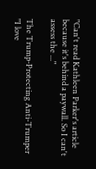"Can't read Kathleen Parker's article because it's behind a paywall. So I can't assess the ..."

The Trump-Protecting Anti-Trumper
"I love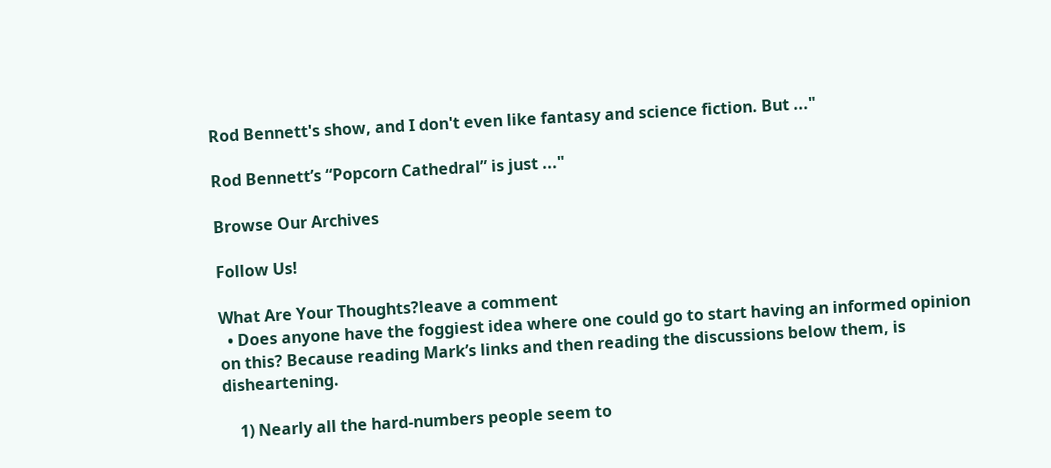Rod Bennett's show, and I don't even like fantasy and science fiction. But ..."

Rod Bennett’s “Popcorn Cathedral” is just ..."

Browse Our Archives

Follow Us!

What Are Your Thoughts?leave a comment
  • Does anyone have the foggiest idea where one could go to start having an informed opinion on this? Because reading Mark’s links and then reading the discussions below them, is disheartening.

    1) Nearly all the hard-numbers people seem to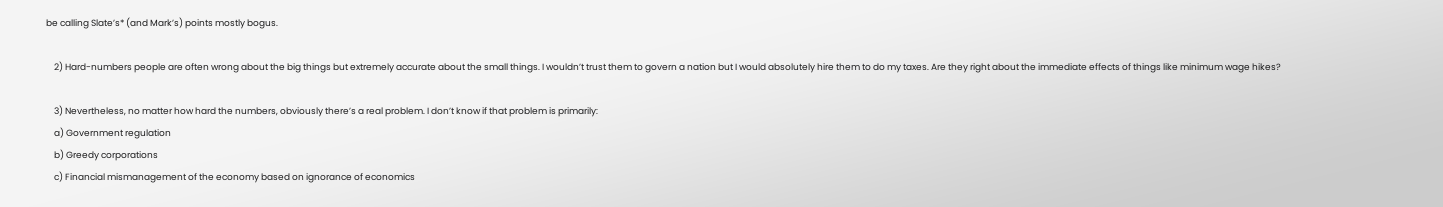be calling Slate’s* (and Mark’s) points mostly bogus.

    2) Hard-numbers people are often wrong about the big things but extremely accurate about the small things. I wouldn’t trust them to govern a nation but I would absolutely hire them to do my taxes. Are they right about the immediate effects of things like minimum wage hikes?

    3) Nevertheless, no matter how hard the numbers, obviously there’s a real problem. I don’t know if that problem is primarily:
    a) Government regulation
    b) Greedy corporations
    c) Financial mismanagement of the economy based on ignorance of economics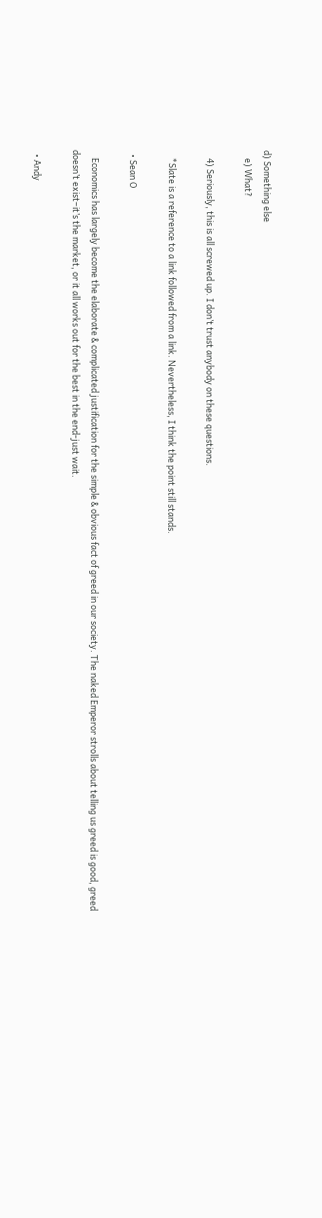d) Something else
    e) What?

    4) Seriously, this is all screwed up. I don’t trust anybody on these questions.

    *Slate is a reference to a link followed from a link. Nevertheless, I think the point still stands.

  • Sean O

    Economics has largely become the elaborate & complicated justification for the simple & obvious fact of greed in our society. The naked Emperor strolls about telling us greed is good, greed doesn’t exist–it’s the market, or it all works out for the best in the end-just wait.

  • Andy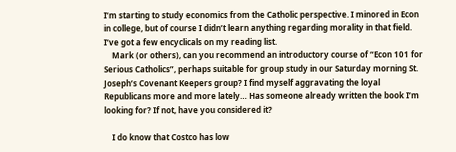I’m starting to study economics from the Catholic perspective. I minored in Econ in college, but of course I didn’t learn anything regarding morality in that field. I’ve got a few encyclicals on my reading list.
    Mark (or others), can you recommend an introductory course of “Econ 101 for Serious Catholics”, perhaps suitable for group study in our Saturday morning St. Joseph’s Covenant Keepers group? I find myself aggravating the loyal Republicans more and more lately… Has someone already written the book I’m looking for? If not, have you considered it?

    I do know that Costco has low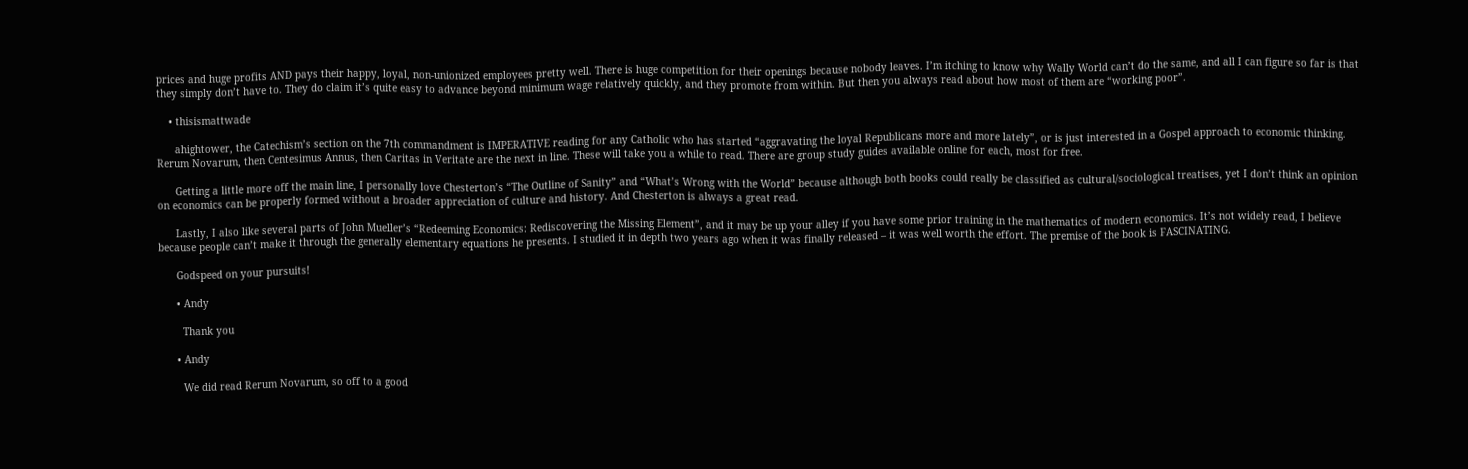prices and huge profits AND pays their happy, loyal, non-unionized employees pretty well. There is huge competition for their openings because nobody leaves. I’m itching to know why Wally World can’t do the same, and all I can figure so far is that they simply don’t have to. They do claim it’s quite easy to advance beyond minimum wage relatively quickly, and they promote from within. But then you always read about how most of them are “working poor”.

    • thisismattwade

      ahightower, the Catechism’s section on the 7th commandment is IMPERATIVE reading for any Catholic who has started “aggravating the loyal Republicans more and more lately”, or is just interested in a Gospel approach to economic thinking. Rerum Novarum, then Centesimus Annus, then Caritas in Veritate are the next in line. These will take you a while to read. There are group study guides available online for each, most for free.

      Getting a little more off the main line, I personally love Chesterton’s “The Outline of Sanity” and “What’s Wrong with the World” because although both books could really be classified as cultural/sociological treatises, yet I don’t think an opinion on economics can be properly formed without a broader appreciation of culture and history. And Chesterton is always a great read.

      Lastly, I also like several parts of John Mueller’s “Redeeming Economics: Rediscovering the Missing Element”, and it may be up your alley if you have some prior training in the mathematics of modern economics. It’s not widely read, I believe because people can’t make it through the generally elementary equations he presents. I studied it in depth two years ago when it was finally released – it was well worth the effort. The premise of the book is FASCINATING.

      Godspeed on your pursuits!

      • Andy

        Thank you

      • Andy

        We did read Rerum Novarum, so off to a good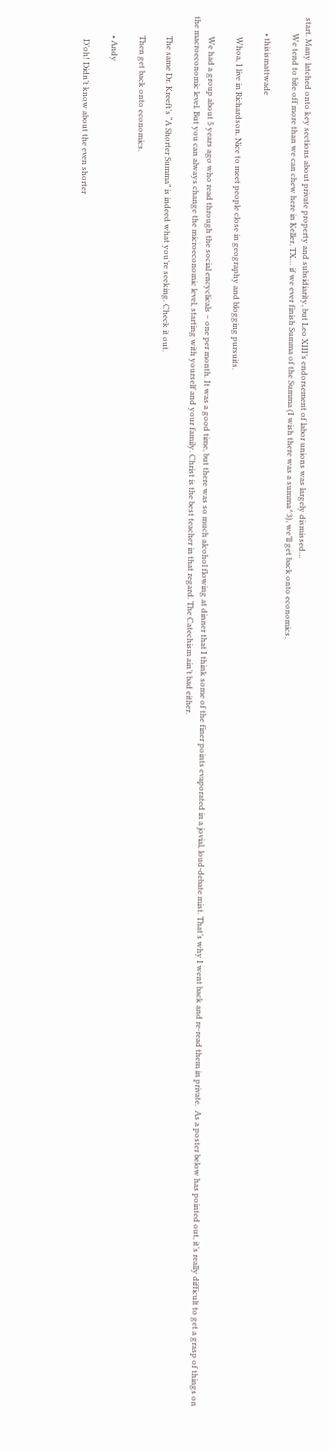start. Many latched onto key sections about private property and subsidiarity, but Leo XIII’s endorsement of labor unions was largely dismissed…
        We tend to bite off more than we can chew here in Keller, TX… if we ever finish Summa of the Summa (I wish there was a summa^3), we’ll get back onto economics.

        • thisismattwade

          Whoa, I live in Richardson. Nice to meet people close in geography and blogging pursuits.

          We had a group about 5 years ago who read through the social encyclicals – one per month. It was a good time, but there was so much alcohol flowing at dinner that I think some of the finer points evaporated in a jovial, loud-debate mist. That’s why I went back and re-read them in private.  As a poster below has pointed out, it’s really difficult to get a grasp of things on the macroeconomic level. But you can always change the microeconomic level, starting with yourself and your family. Christ is the best teacher in that regard. The Catechism ain’t bad either.

          The same Dr. Kreeft’s “A Shorter Summa” is indeed what you’re seeking. Check it out.

          Then get back onto economics.

          • Andy

            D’oh! Didn’t know about the even shorter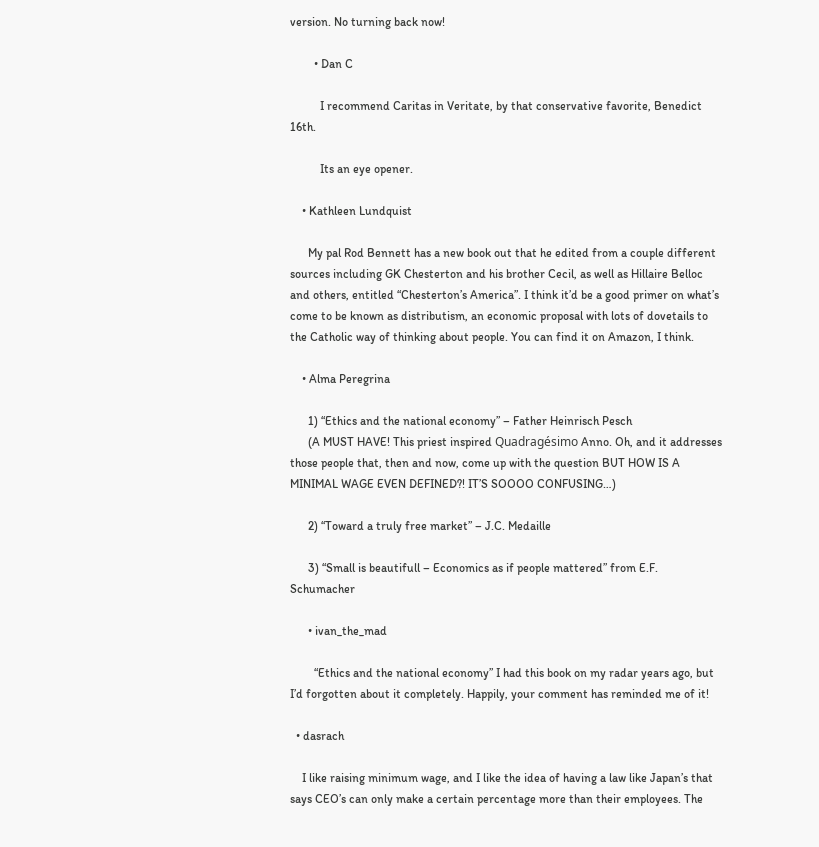version. No turning back now!

        • Dan C

          I recommend Caritas in Veritate, by that conservative favorite, Benedict 16th.

          Its an eye opener.

    • Kathleen Lundquist

      My pal Rod Bennett has a new book out that he edited from a couple different sources including GK Chesterton and his brother Cecil, as well as Hillaire Belloc and others, entitled “Chesterton’s America”. I think it’d be a good primer on what’s come to be known as distributism, an economic proposal with lots of dovetails to the Catholic way of thinking about people. You can find it on Amazon, I think.

    • Alma Peregrina

      1) “Ethics and the national economy” – Father Heinrisch Pesch
      (A MUST HAVE! This priest inspired Quadragésimo Anno. Oh, and it addresses those people that, then and now, come up with the question BUT HOW IS A MINIMAL WAGE EVEN DEFINED?! IT’S SOOOO CONFUSING…)

      2) “Toward a truly free market” – J.C. Medaille

      3) “Small is beautifull – Economics as if people mattered” from E.F. Schumacher

      • ivan_the_mad

        “Ethics and the national economy” I had this book on my radar years ago, but I’d forgotten about it completely. Happily, your comment has reminded me of it!

  • dasrach

    I like raising minimum wage, and I like the idea of having a law like Japan’s that says CEO’s can only make a certain percentage more than their employees. The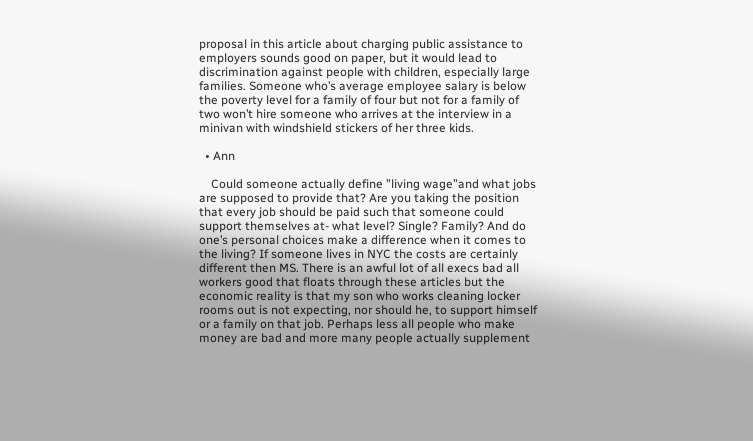proposal in this article about charging public assistance to employers sounds good on paper, but it would lead to discrimination against people with children, especially large families. Someone who’s average employee salary is below the poverty level for a family of four but not for a family of two won’t hire someone who arrives at the interview in a minivan with windshield stickers of her three kids.

  • Ann

    Could someone actually define ”living wage”and what jobs are supposed to provide that? Are you taking the position that every job should be paid such that someone could support themselves at- what level? Single? Family? And do one’s personal choices make a difference when it comes to the living? If someone lives in NYC the costs are certainly different then MS. There is an awful lot of all execs bad all workers good that floats through these articles but the economic reality is that my son who works cleaning locker rooms out is not expecting, nor should he, to support himself or a family on that job. Perhaps less all people who make money are bad and more many people actually supplement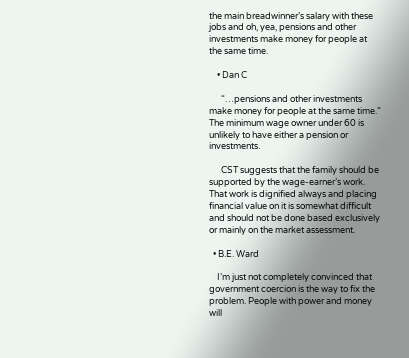the main breadwinner’s salary with these jobs and oh, yea, pensions and other investments make money for people at the same time.

    • Dan C

      “…pensions and other investments make money for people at the same time.” The minimum wage owner under 60 is unlikely to have either a pension or investments.

      CST suggests that the family should be supported by the wage-earner’s work. That work is dignified always and placing financial value on it is somewhat difficult and should not be done based exclusively or mainly on the market assessment.

  • B.E. Ward

    I’m just not completely convinced that government coercion is the way to fix the problem. People with power and money will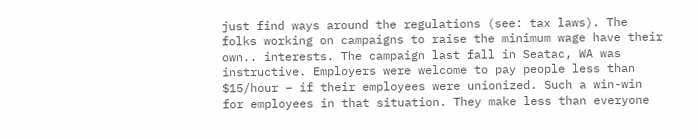just find ways around the regulations (see: tax laws). The folks working on campaigns to raise the minimum wage have their own.. interests. The campaign last fall in Seatac, WA was instructive. Employers were welcome to pay people less than $15/hour – if their employees were unionized. Such a win-win for employees in that situation. They make less than everyone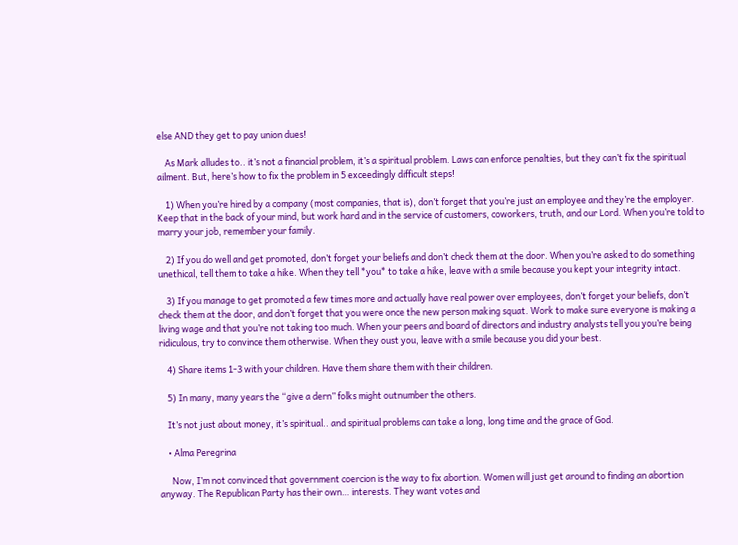else AND they get to pay union dues!

    As Mark alludes to.. it’s not a financial problem, it’s a spiritual problem. Laws can enforce penalties, but they can’t fix the spiritual ailment. But, here’s how to fix the problem in 5 exceedingly difficult steps!

    1) When you’re hired by a company (most companies, that is), don’t forget that you’re just an employee and they’re the employer. Keep that in the back of your mind, but work hard and in the service of customers, coworkers, truth, and our Lord. When you’re told to marry your job, remember your family.

    2) If you do well and get promoted, don’t forget your beliefs and don’t check them at the door. When you’re asked to do something unethical, tell them to take a hike. When they tell *you* to take a hike, leave with a smile because you kept your integrity intact.

    3) If you manage to get promoted a few times more and actually have real power over employees, don’t forget your beliefs, don’t check them at the door, and don’t forget that you were once the new person making squat. Work to make sure everyone is making a living wage and that you’re not taking too much. When your peers and board of directors and industry analysts tell you you’re being ridiculous, try to convince them otherwise. When they oust you, leave with a smile because you did your best.

    4) Share items 1-3 with your children. Have them share them with their children.

    5) In many, many years the “give a dern” folks might outnumber the others.

    It’s not just about money, it’s spiritual.. and spiritual problems can take a long, long time and the grace of God.

    • Alma Peregrina

      Now, I’m not convinced that government coercion is the way to fix abortion. Women will just get around to finding an abortion anyway. The Republican Party has their own… interests. They want votes and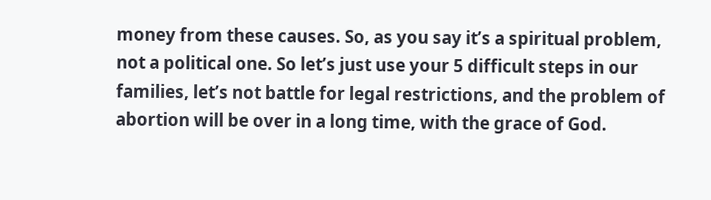money from these causes. So, as you say it’s a spiritual problem, not a political one. So let’s just use your 5 difficult steps in our families, let’s not battle for legal restrictions, and the problem of abortion will be over in a long time, with the grace of God.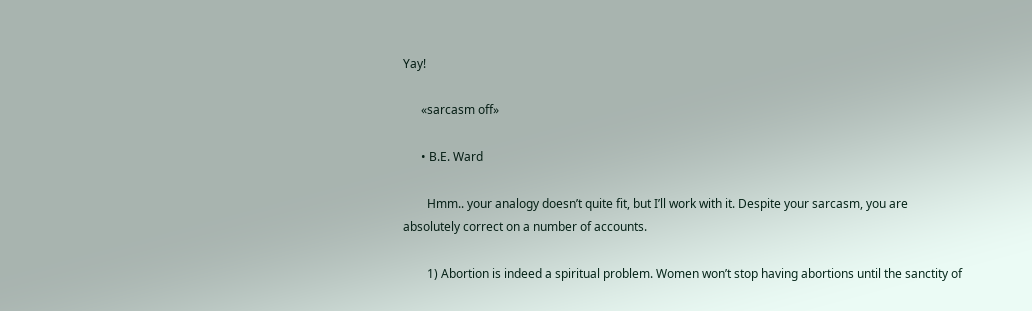Yay!

      «sarcasm off»

      • B.E. Ward

        Hmm.. your analogy doesn’t quite fit, but I’ll work with it. Despite your sarcasm, you are absolutely correct on a number of accounts.

        1) Abortion is indeed a spiritual problem. Women won’t stop having abortions until the sanctity of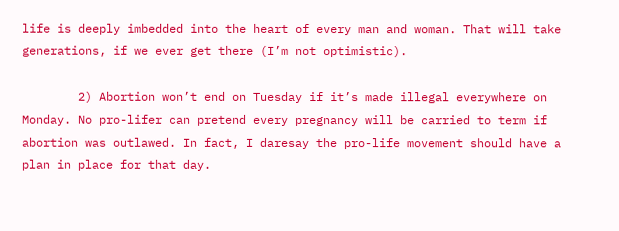life is deeply imbedded into the heart of every man and woman. That will take generations, if we ever get there (I’m not optimistic).

        2) Abortion won’t end on Tuesday if it’s made illegal everywhere on Monday. No pro-lifer can pretend every pregnancy will be carried to term if abortion was outlawed. In fact, I daresay the pro-life movement should have a plan in place for that day.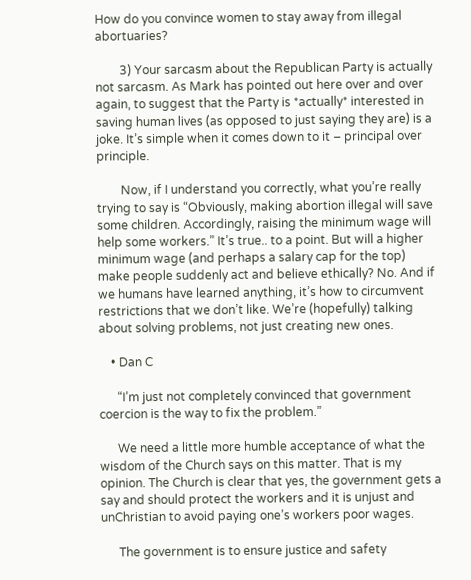How do you convince women to stay away from illegal abortuaries?

        3) Your sarcasm about the Republican Party is actually not sarcasm. As Mark has pointed out here over and over again, to suggest that the Party is *actually* interested in saving human lives (as opposed to just saying they are) is a joke. It’s simple when it comes down to it – principal over principle.

        Now, if I understand you correctly, what you’re really trying to say is “Obviously, making abortion illegal will save some children. Accordingly, raising the minimum wage will help some workers.” It’s true.. to a point. But will a higher minimum wage (and perhaps a salary cap for the top) make people suddenly act and believe ethically? No. And if we humans have learned anything, it’s how to circumvent restrictions that we don’t like. We’re (hopefully) talking about solving problems, not just creating new ones.

    • Dan C

      “I’m just not completely convinced that government coercion is the way to fix the problem.”

      We need a little more humble acceptance of what the wisdom of the Church says on this matter. That is my opinion. The Church is clear that yes, the government gets a say and should protect the workers and it is unjust and unChristian to avoid paying one’s workers poor wages.

      The government is to ensure justice and safety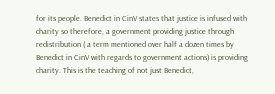for its people. Benedict in CinV states that justice is infused with charity so therefore, a government providing justice through redistribution ( a term mentioned over half a dozen times by Benedict in CinV with regards to government actions) is providing charity. This is the teaching of not just Benedict,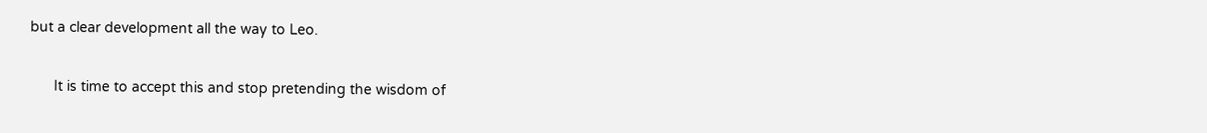but a clear development all the way to Leo.

      It is time to accept this and stop pretending the wisdom of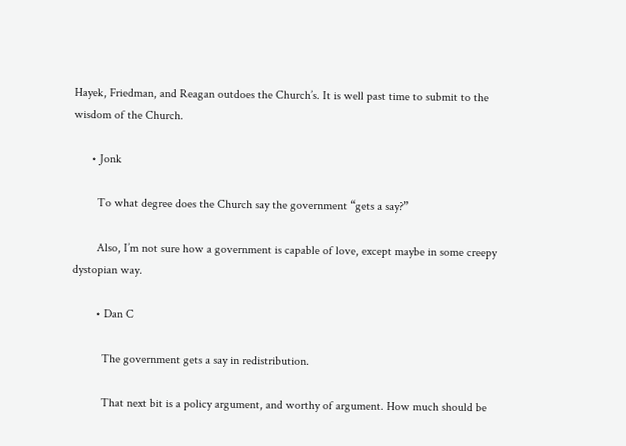Hayek, Friedman, and Reagan outdoes the Church’s. It is well past time to submit to the wisdom of the Church.

      • Jonk

        To what degree does the Church say the government “gets a say?”

        Also, I’m not sure how a government is capable of love, except maybe in some creepy dystopian way.

        • Dan C

          The government gets a say in redistribution.

          That next bit is a policy argument, and worthy of argument. How much should be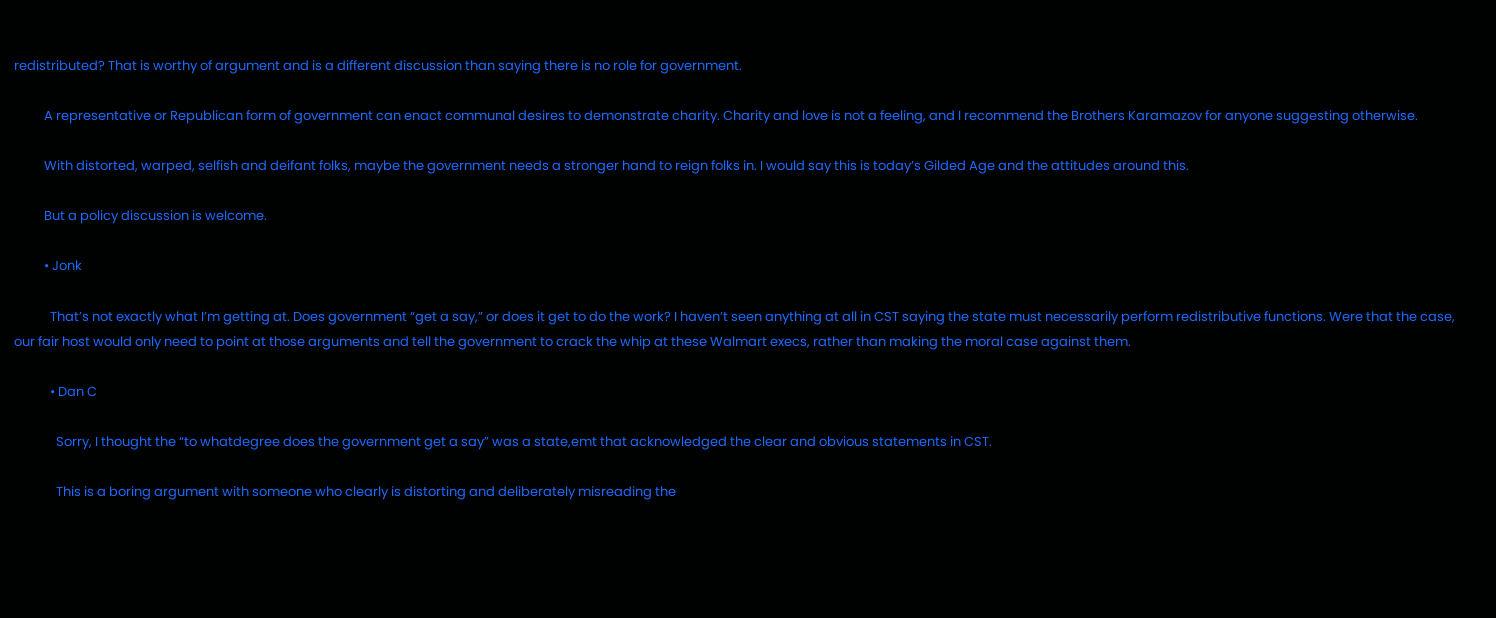redistributed? That is worthy of argument and is a different discussion than saying there is no role for government.

          A representative or Republican form of government can enact communal desires to demonstrate charity. Charity and love is not a feeling, and I recommend the Brothers Karamazov for anyone suggesting otherwise.

          With distorted, warped, selfish and deifant folks, maybe the government needs a stronger hand to reign folks in. I would say this is today’s Gilded Age and the attitudes around this.

          But a policy discussion is welcome.

          • Jonk

            That’s not exactly what I’m getting at. Does government “get a say,” or does it get to do the work? I haven’t seen anything at all in CST saying the state must necessarily perform redistributive functions. Were that the case, our fair host would only need to point at those arguments and tell the government to crack the whip at these Walmart execs, rather than making the moral case against them.

            • Dan C

              Sorry, I thought the “to whatdegree does the government get a say” was a state,emt that acknowledged the clear and obvious statements in CST.

              This is a boring argument with someone who clearly is distorting and deliberately misreading the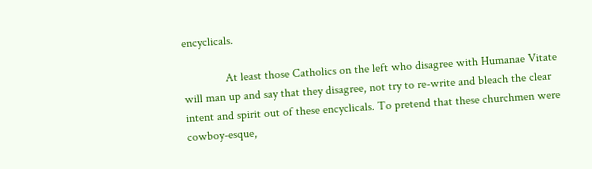encyclicals.

              At least those Catholics on the left who disagree with Humanae Vitate will man up and say that they disagree, not try to re-write and bleach the clear intent and spirit out of these encyclicals. To pretend that these churchmen were cowboy-esque,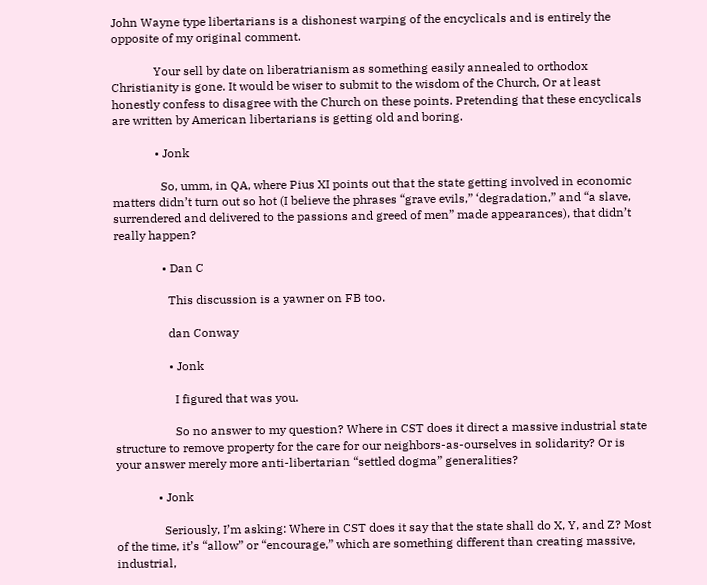John Wayne type libertarians is a dishonest warping of the encyclicals and is entirely the opposite of my original comment.

              Your sell by date on liberatrianism as something easily annealed to orthodox Christianity is gone. It would be wiser to submit to the wisdom of the Church, Or at least honestly confess to disagree with the Church on these points. Pretending that these encyclicals are written by American libertarians is getting old and boring.

              • Jonk

                So, umm, in QA, where Pius XI points out that the state getting involved in economic matters didn’t turn out so hot (I believe the phrases “grave evils,” ‘degradation,” and “a slave, surrendered and delivered to the passions and greed of men” made appearances), that didn’t really happen?

                • Dan C

                  This discussion is a yawner on FB too.

                  dan Conway

                  • Jonk

                    I figured that was you.

                    So no answer to my question? Where in CST does it direct a massive industrial state structure to remove property for the care for our neighbors-as-ourselves in solidarity? Or is your answer merely more anti-libertarian “settled dogma” generalities?

              • Jonk

                Seriously, I’m asking: Where in CST does it say that the state shall do X, Y, and Z? Most of the time, it’s “allow” or “encourage,” which are something different than creating massive, industrial,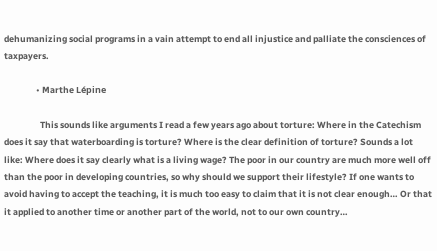dehumanizing social programs in a vain attempt to end all injustice and palliate the consciences of taxpayers.

                • Marthe Lépine

                  This sounds like arguments I read a few years ago about torture: Where in the Catechism does it say that waterboarding is torture? Where is the clear definition of torture? Sounds a lot like: Where does it say clearly what is a living wage? The poor in our country are much more well off than the poor in developing countries, so why should we support their lifestyle? If one wants to avoid having to accept the teaching, it is much too easy to claim that it is not clear enough… Or that it applied to another time or another part of the world, not to our own country…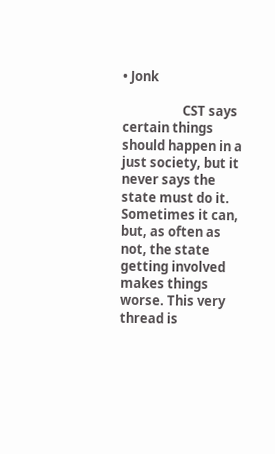• Jonk

                    CST says certain things should happen in a just society, but it never says the state must do it. Sometimes it can, but, as often as not, the state getting involved makes things worse. This very thread is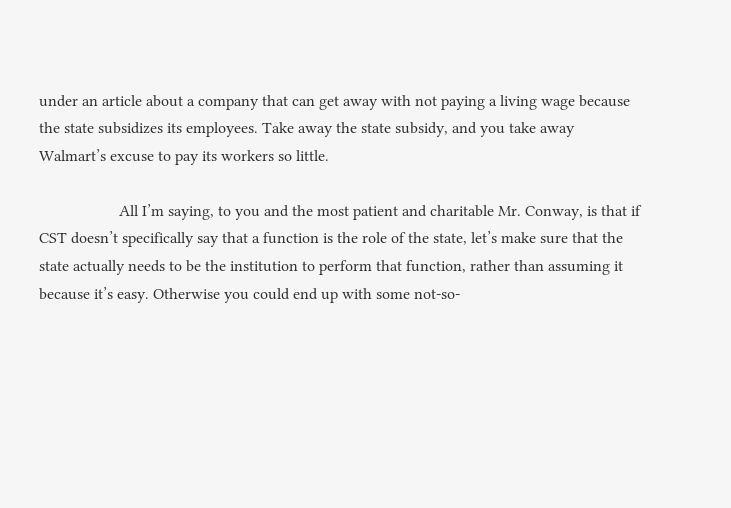under an article about a company that can get away with not paying a living wage because the state subsidizes its employees. Take away the state subsidy, and you take away Walmart’s excuse to pay its workers so little.

                    All I’m saying, to you and the most patient and charitable Mr. Conway, is that if CST doesn’t specifically say that a function is the role of the state, let’s make sure that the state actually needs to be the institution to perform that function, rather than assuming it because it’s easy. Otherwise you could end up with some not-so-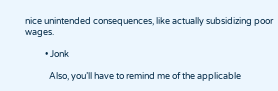nice unintended consequences, like actually subsidizing poor wages.

          • Jonk

            Also, you’ll have to remind me of the applicable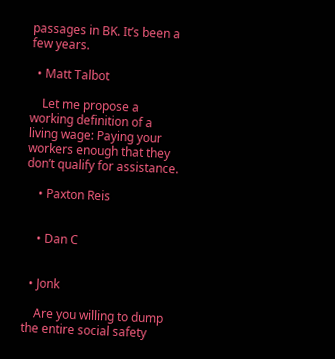passages in BK. It’s been a few years.

  • Matt Talbot

    Let me propose a working definition of a living wage: Paying your workers enough that they don’t qualify for assistance.

    • Paxton Reis


    • Dan C


  • Jonk

    Are you willing to dump the entire social safety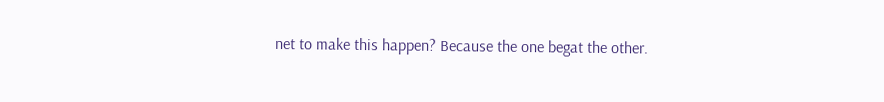net to make this happen? Because the one begat the other.